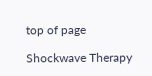top of page

Shockwave Therapy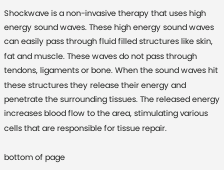Shockwave is a non-invasive therapy that uses high energy sound waves. These high energy sound waves can easily pass through fluid filled structures like skin, fat and muscle. These waves do not pass through tendons, ligaments or bone. When the sound waves hit these structures they release their energy and penetrate the surrounding tissues. The released energy increases blood flow to the area, stimulating various cells that are responsible for tissue repair.

bottom of page